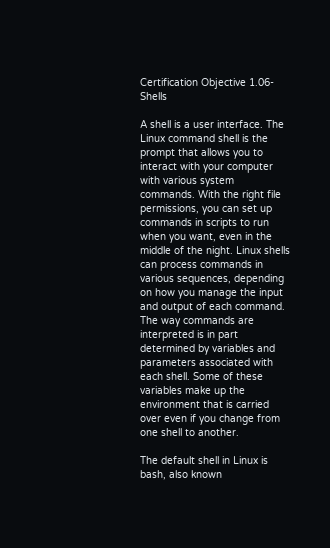Certification Objective 1.06-Shells

A shell is a user interface. The Linux command shell is the prompt that allows you to interact with your computer with various system commands. With the right file permissions, you can set up commands in scripts to run when you want, even in the middle of the night. Linux shells can process commands in various sequences, depending on how you manage the input and output of each command. The way commands are interpreted is in part determined by variables and parameters associated with each shell. Some of these variables make up the environment that is carried over even if you change from one shell to another.

The default shell in Linux is bash, also known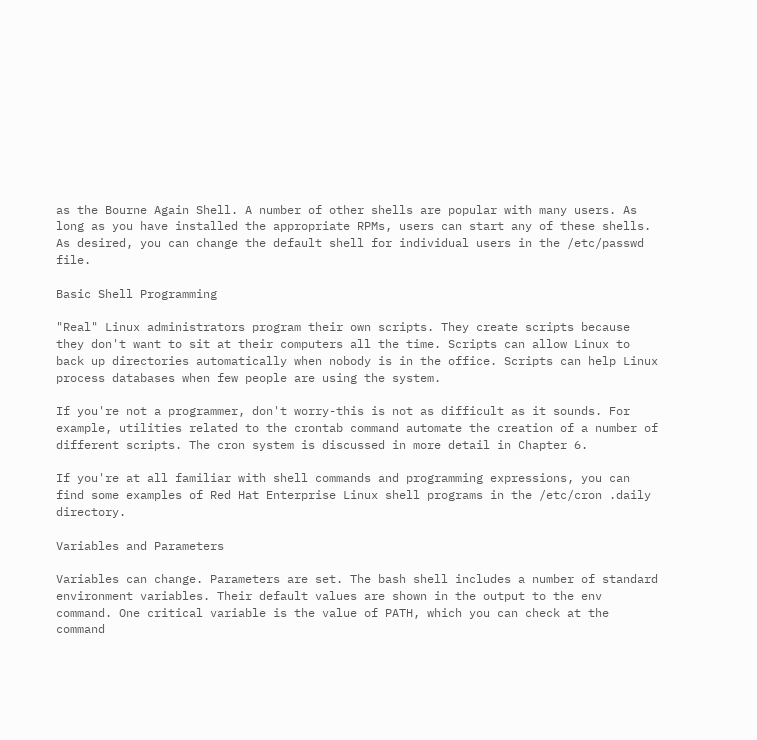as the Bourne Again Shell. A number of other shells are popular with many users. As long as you have installed the appropriate RPMs, users can start any of these shells. As desired, you can change the default shell for individual users in the /etc/passwd file.

Basic Shell Programming

"Real" Linux administrators program their own scripts. They create scripts because they don't want to sit at their computers all the time. Scripts can allow Linux to back up directories automatically when nobody is in the office. Scripts can help Linux process databases when few people are using the system.

If you're not a programmer, don't worry-this is not as difficult as it sounds. For example, utilities related to the crontab command automate the creation of a number of different scripts. The cron system is discussed in more detail in Chapter 6.

If you're at all familiar with shell commands and programming expressions, you can find some examples of Red Hat Enterprise Linux shell programs in the /etc/cron .daily directory.

Variables and Parameters

Variables can change. Parameters are set. The bash shell includes a number of standard environment variables. Their default values are shown in the output to the env command. One critical variable is the value of PATH, which you can check at the command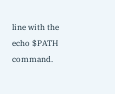line with the echo $PATH command.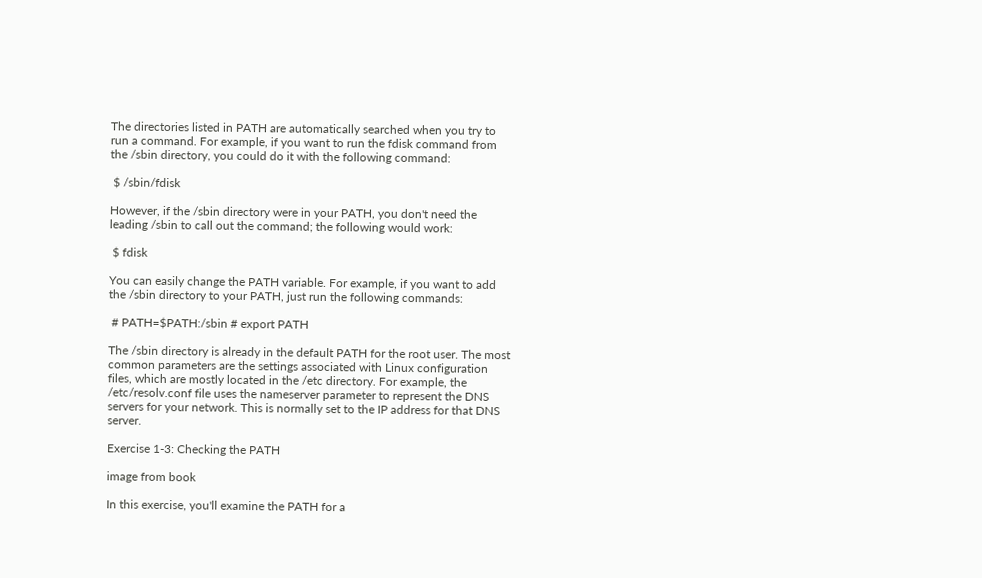The directories listed in PATH are automatically searched when you try to run a command. For example, if you want to run the fdisk command from the /sbin directory, you could do it with the following command:

 $ /sbin/fdisk

However, if the /sbin directory were in your PATH, you don't need the leading /sbin to call out the command; the following would work:

 $ fdisk

You can easily change the PATH variable. For example, if you want to add the /sbin directory to your PATH, just run the following commands:

 # PATH=$PATH:/sbin # export PATH

The /sbin directory is already in the default PATH for the root user. The most common parameters are the settings associated with Linux configuration files, which are mostly located in the /etc directory. For example, the /etc/resolv.conf file uses the nameserver parameter to represent the DNS servers for your network. This is normally set to the IP address for that DNS server.

Exercise 1-3: Checking the PATH

image from book

In this exercise, you'll examine the PATH for a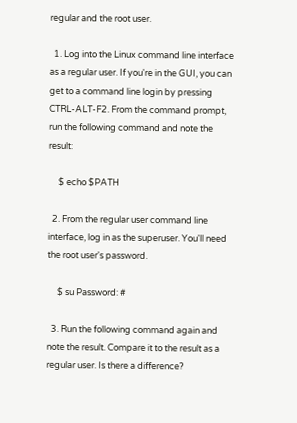regular and the root user.

  1. Log into the Linux command line interface as a regular user. If you're in the GUI, you can get to a command line login by pressing CTRL-ALT-F2. From the command prompt, run the following command and note the result:

     $ echo $PATH

  2. From the regular user command line interface, log in as the superuser. You'll need the root user's password.

     $ su Password: #

  3. Run the following command again and note the result. Compare it to the result as a regular user. Is there a difference?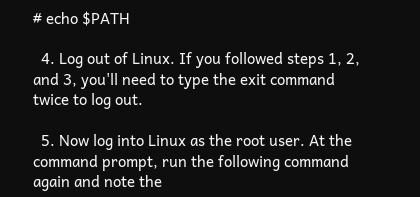# echo $PATH

  4. Log out of Linux. If you followed steps 1, 2, and 3, you'll need to type the exit command twice to log out.

  5. Now log into Linux as the root user. At the command prompt, run the following command again and note the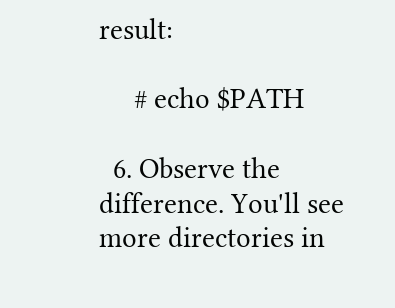result:

     # echo $PATH

  6. Observe the difference. You'll see more directories in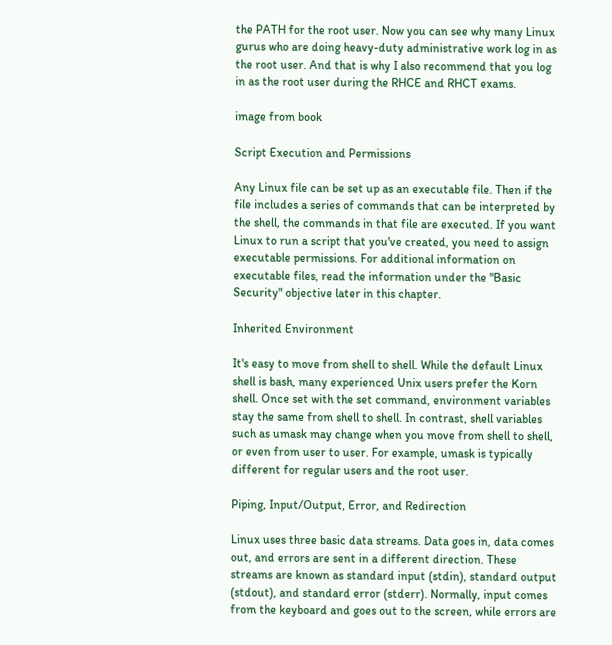the PATH for the root user. Now you can see why many Linux gurus who are doing heavy-duty administrative work log in as the root user. And that is why I also recommend that you log in as the root user during the RHCE and RHCT exams.

image from book

Script Execution and Permissions

Any Linux file can be set up as an executable file. Then if the file includes a series of commands that can be interpreted by the shell, the commands in that file are executed. If you want Linux to run a script that you've created, you need to assign executable permissions. For additional information on executable files, read the information under the "Basic Security" objective later in this chapter.

Inherited Environment

It's easy to move from shell to shell. While the default Linux shell is bash, many experienced Unix users prefer the Korn shell. Once set with the set command, environment variables stay the same from shell to shell. In contrast, shell variables such as umask may change when you move from shell to shell, or even from user to user. For example, umask is typically different for regular users and the root user.

Piping, Input/Output, Error, and Redirection

Linux uses three basic data streams. Data goes in, data comes out, and errors are sent in a different direction. These streams are known as standard input (stdin), standard output (stdout), and standard error (stderr). Normally, input comes from the keyboard and goes out to the screen, while errors are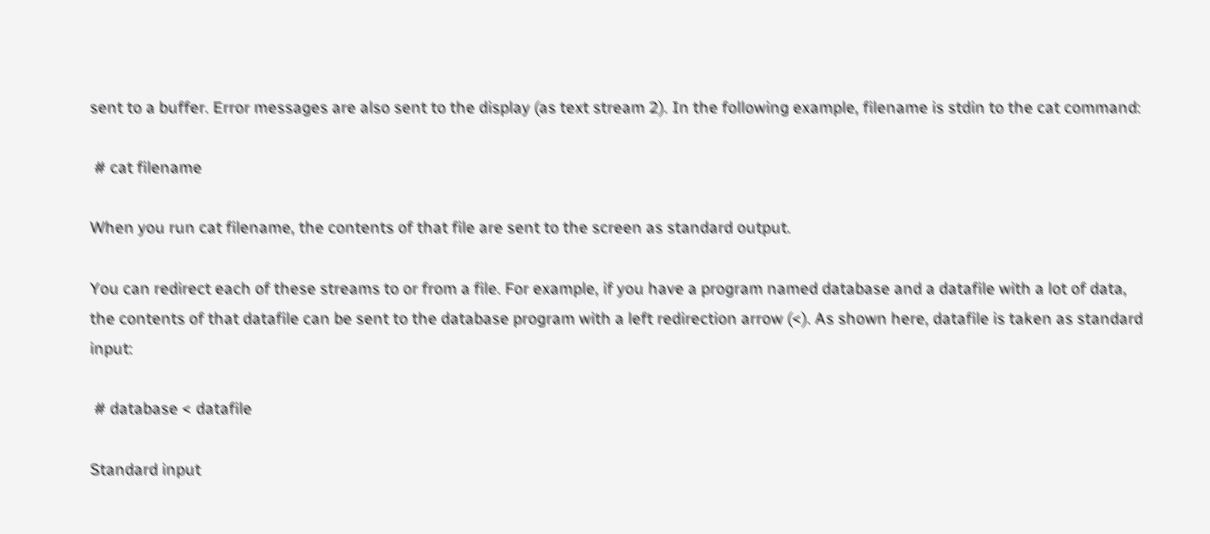sent to a buffer. Error messages are also sent to the display (as text stream 2). In the following example, filename is stdin to the cat command:

 # cat filename

When you run cat filename, the contents of that file are sent to the screen as standard output.

You can redirect each of these streams to or from a file. For example, if you have a program named database and a datafile with a lot of data, the contents of that datafile can be sent to the database program with a left redirection arrow (<). As shown here, datafile is taken as standard input:

 # database < datafile

Standard input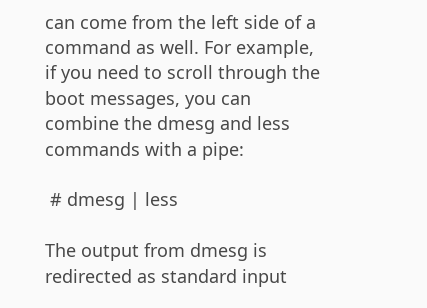can come from the left side of a command as well. For example, if you need to scroll through the boot messages, you can combine the dmesg and less commands with a pipe:

 # dmesg | less

The output from dmesg is redirected as standard input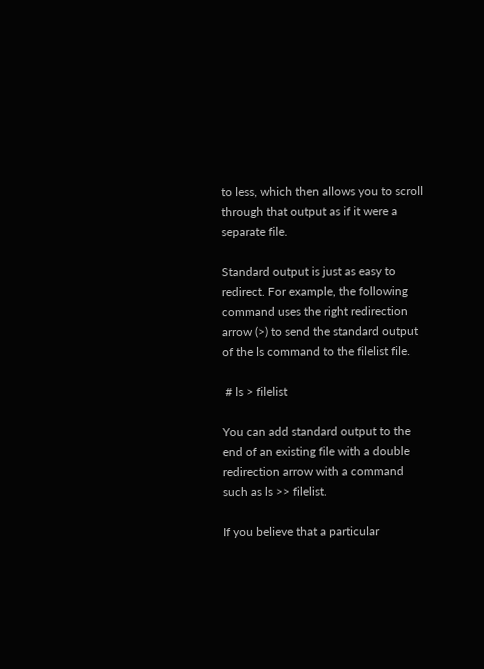to less, which then allows you to scroll through that output as if it were a separate file.

Standard output is just as easy to redirect. For example, the following command uses the right redirection arrow (>) to send the standard output of the ls command to the filelist file.

 # ls > filelist

You can add standard output to the end of an existing file with a double redirection arrow with a command such as ls >> filelist.

If you believe that a particular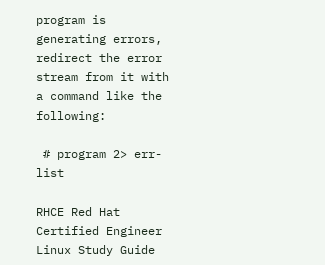program is generating errors, redirect the error stream from it with a command like the following:

 # program 2> err-list

RHCE Red Hat Certified Engineer Linux Study Guide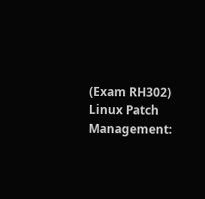(Exam RH302)
Linux Patch Management: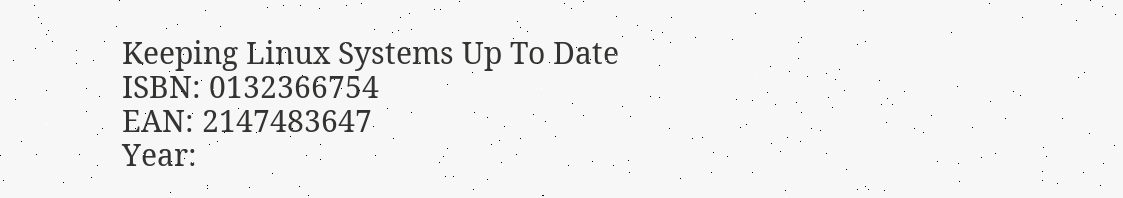Keeping Linux Systems Up To Date
ISBN: 0132366754
EAN: 2147483647
Year: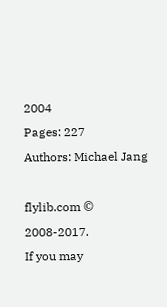2004
Pages: 227
Authors: Michael Jang

flylib.com © 2008-2017.
If you may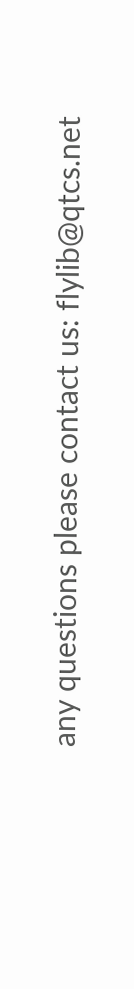any questions please contact us: flylib@qtcs.net